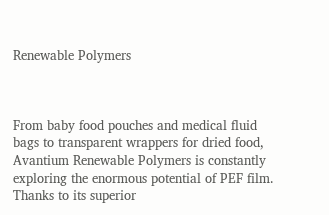Renewable Polymers



From baby food pouches and medical fluid bags to transparent wrappers for dried food, Avantium Renewable Polymers is constantly exploring the enormous potential of PEF film. Thanks to its superior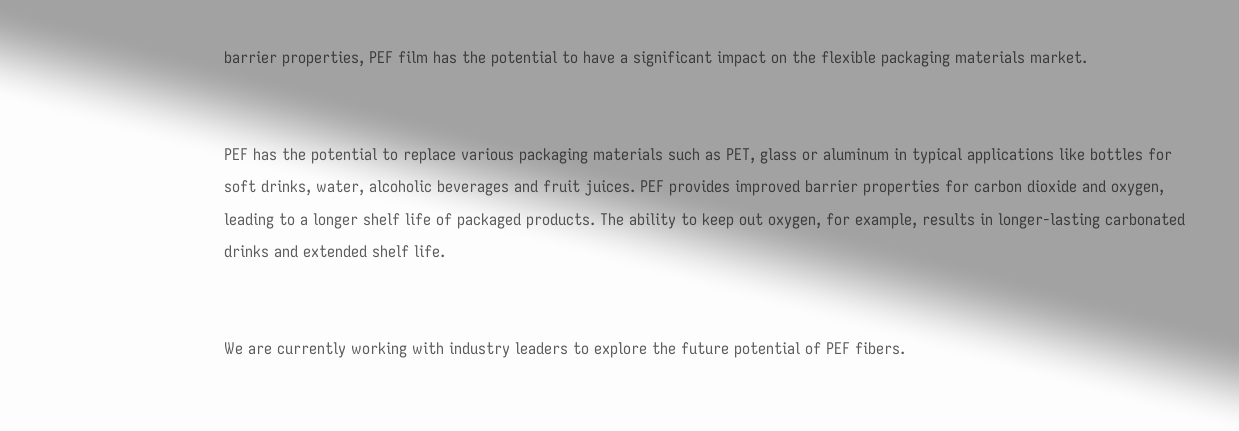barrier properties, PEF film has the potential to have a significant impact on the flexible packaging materials market.


PEF has the potential to replace various packaging materials such as PET, glass or aluminum in typical applications like bottles for soft drinks, water, alcoholic beverages and fruit juices. PEF provides improved barrier properties for carbon dioxide and oxygen, leading to a longer shelf life of packaged products. The ability to keep out oxygen, for example, results in longer-lasting carbonated drinks and extended shelf life.


We are currently working with industry leaders to explore the future potential of PEF fibers.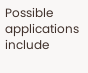Possible applications include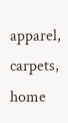apparel, carpets, home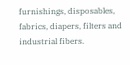furnishings, disposables, fabrics, diapers, filters and industrial fibers.